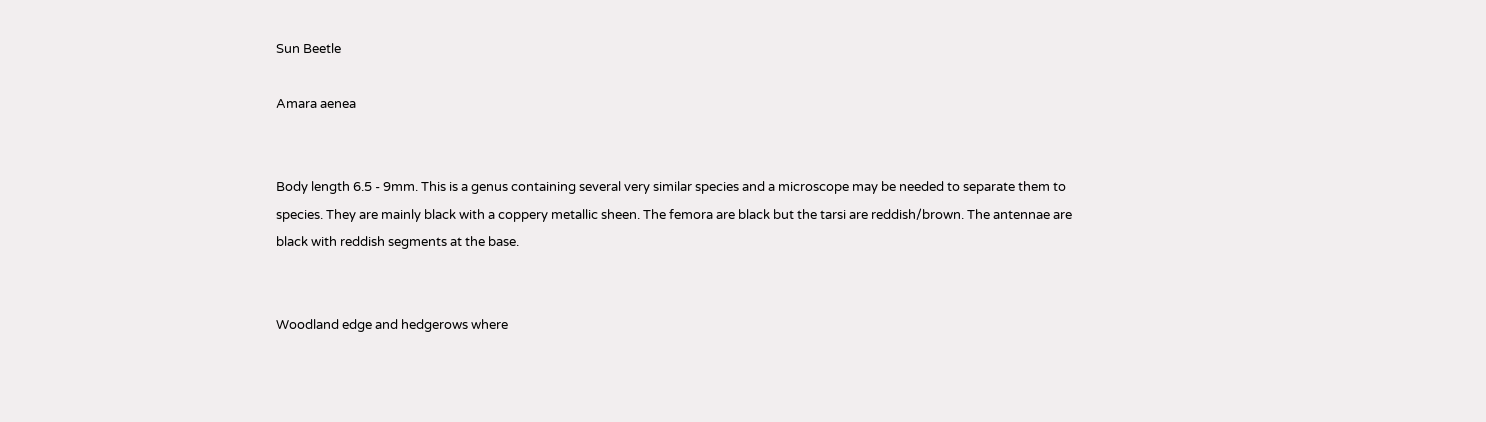Sun Beetle

Amara aenea


Body length 6.5 - 9mm. This is a genus containing several very similar species and a microscope may be needed to separate them to species. They are mainly black with a coppery metallic sheen. The femora are black but the tarsi are reddish/brown. The antennae are black with reddish segments at the base.


Woodland edge and hedgerows where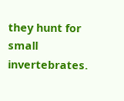they hunt for small invertebrates.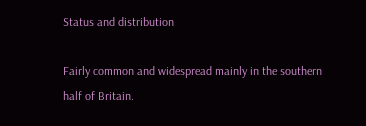Status and distribution

Fairly common and widespread mainly in the southern half of Britain.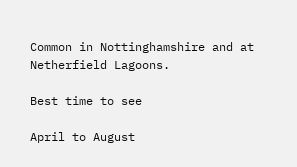Common in Nottinghamshire and at Netherfield Lagoons.

Best time to see

April to August